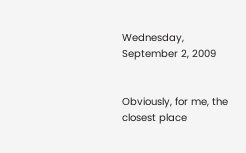Wednesday, September 2, 2009


Obviously, for me, the closest place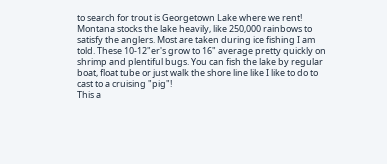to search for trout is Georgetown Lake where we rent! Montana stocks the lake heavily, like 250,000 rainbows to satisfy the anglers. Most are taken during ice fishing I am told. These 10-12"er's grow to 16" average pretty quickly on shrimp and plentiful bugs. You can fish the lake by regular boat, float tube or just walk the shore line like I like to do to cast to a cruising "pig"!
This a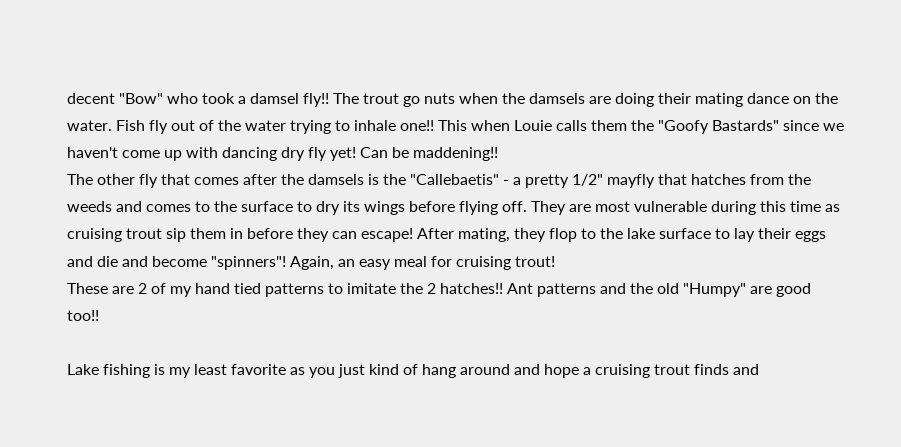decent "Bow" who took a damsel fly!! The trout go nuts when the damsels are doing their mating dance on the water. Fish fly out of the water trying to inhale one!! This when Louie calls them the "Goofy Bastards" since we haven't come up with dancing dry fly yet! Can be maddening!!
The other fly that comes after the damsels is the "Callebaetis" - a pretty 1/2" mayfly that hatches from the weeds and comes to the surface to dry its wings before flying off. They are most vulnerable during this time as cruising trout sip them in before they can escape! After mating, they flop to the lake surface to lay their eggs and die and become "spinners"! Again, an easy meal for cruising trout!
These are 2 of my hand tied patterns to imitate the 2 hatches!! Ant patterns and the old "Humpy" are good too!!

Lake fishing is my least favorite as you just kind of hang around and hope a cruising trout finds and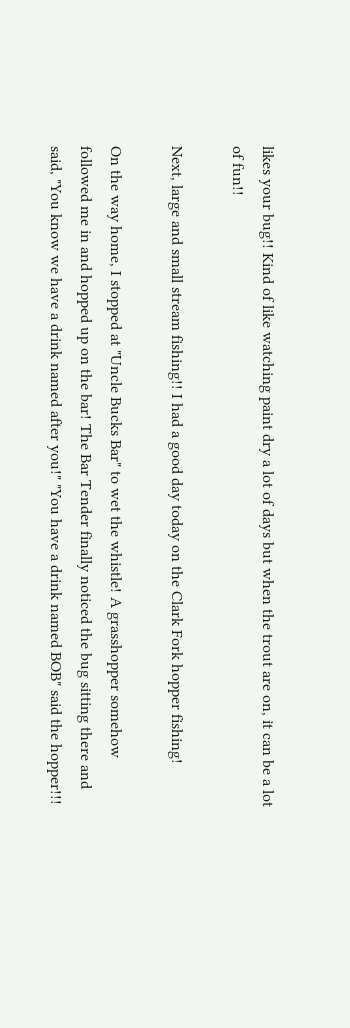likes your bug!! Kind of like watching paint dry a lot of days but when the trout are on, it can be a lot of fun!!

Next, large and small stream fishing!! I had a good day today on the Clark Fork hopper fishing!

On the way home, I stopped at "Uncle Bucks Bar" to wet the whistle! A grasshopper somehow followed me in and hopped up on the bar! The Bar Tender finally noticed the bug sitting there and said, "You know we have a drink named after you!" "You have a drink named BOB" said the hopper!!!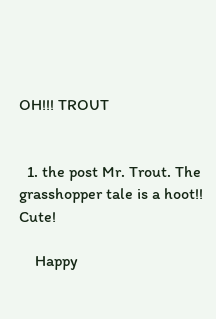OH!!! TROUT


  1. the post Mr. Trout. The grasshopper tale is a hoot!! Cute!

    Happy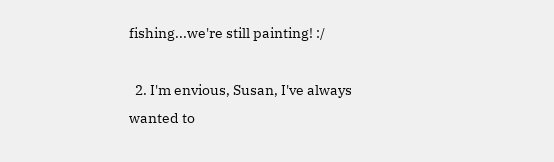fishing...we're still painting! :/

  2. I'm envious, Susan, I've always wanted to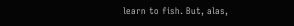learn to fish. But, alas,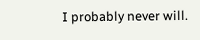I probably never will.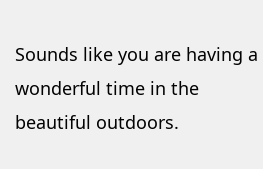Sounds like you are having a wonderful time in the beautiful outdoors.